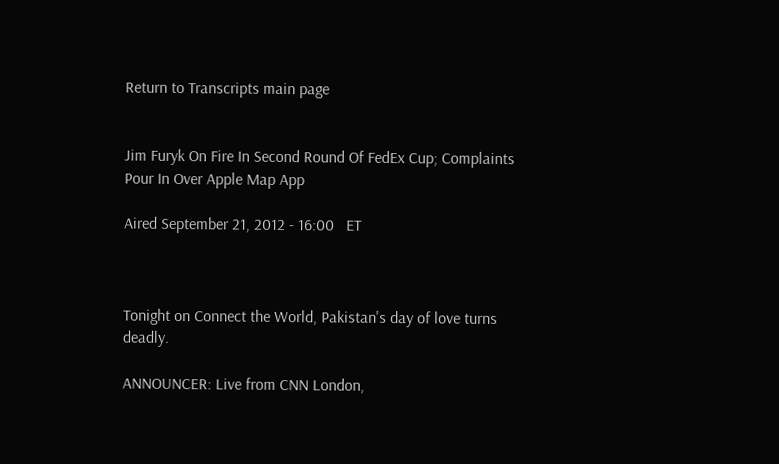Return to Transcripts main page


Jim Furyk On Fire In Second Round Of FedEx Cup; Complaints Pour In Over Apple Map App

Aired September 21, 2012 - 16:00   ET



Tonight on Connect the World, Pakistan's day of love turns deadly.

ANNOUNCER: Live from CNN London,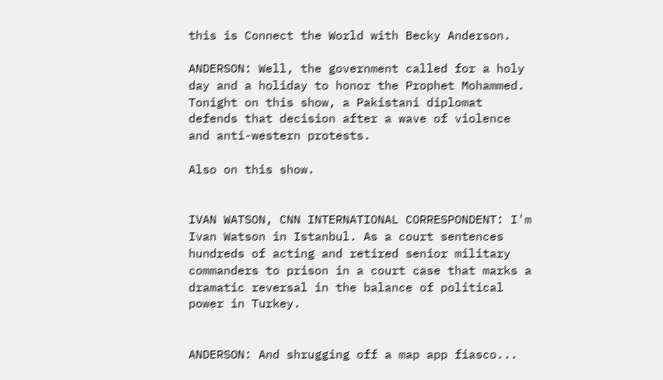this is Connect the World with Becky Anderson.

ANDERSON: Well, the government called for a holy day and a holiday to honor the Prophet Mohammed. Tonight on this show, a Pakistani diplomat defends that decision after a wave of violence and anti-western protests.

Also on this show.


IVAN WATSON, CNN INTERNATIONAL CORRESPONDENT: I'm Ivan Watson in Istanbul. As a court sentences hundreds of acting and retired senior military commanders to prison in a court case that marks a dramatic reversal in the balance of political power in Turkey.


ANDERSON: And shrugging off a map app fiasco...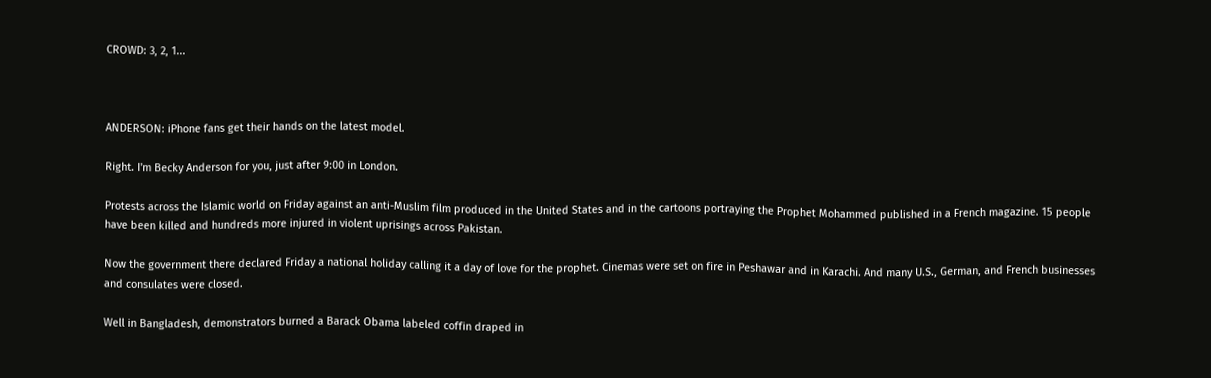CROWD: 3, 2, 1...



ANDERSON: iPhone fans get their hands on the latest model.

Right. I'm Becky Anderson for you, just after 9:00 in London.

Protests across the Islamic world on Friday against an anti-Muslim film produced in the United States and in the cartoons portraying the Prophet Mohammed published in a French magazine. 15 people have been killed and hundreds more injured in violent uprisings across Pakistan.

Now the government there declared Friday a national holiday calling it a day of love for the prophet. Cinemas were set on fire in Peshawar and in Karachi. And many U.S., German, and French businesses and consulates were closed.

Well in Bangladesh, demonstrators burned a Barack Obama labeled coffin draped in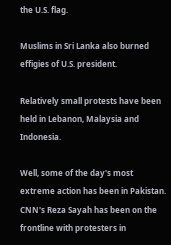the U.S. flag.

Muslims in Sri Lanka also burned effigies of U.S. president.

Relatively small protests have been held in Lebanon, Malaysia and Indonesia.

Well, some of the day's most extreme action has been in Pakistan. CNN's Reza Sayah has been on the frontline with protesters in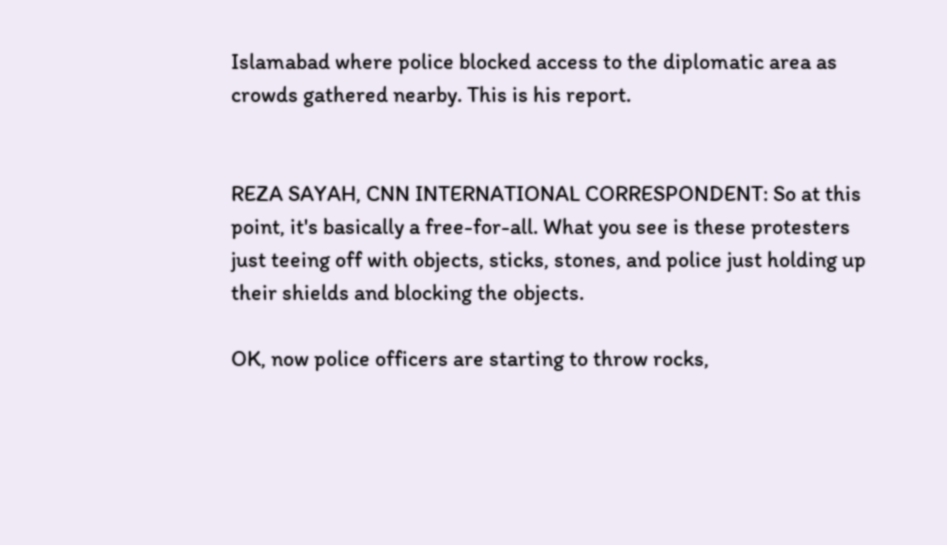Islamabad where police blocked access to the diplomatic area as crowds gathered nearby. This is his report.


REZA SAYAH, CNN INTERNATIONAL CORRESPONDENT: So at this point, it's basically a free-for-all. What you see is these protesters just teeing off with objects, sticks, stones, and police just holding up their shields and blocking the objects.

OK, now police officers are starting to throw rocks,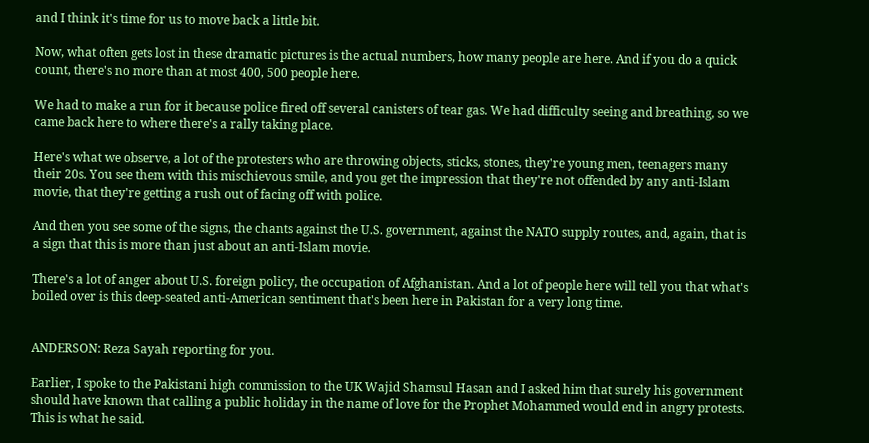and I think it's time for us to move back a little bit.

Now, what often gets lost in these dramatic pictures is the actual numbers, how many people are here. And if you do a quick count, there's no more than at most 400, 500 people here.

We had to make a run for it because police fired off several canisters of tear gas. We had difficulty seeing and breathing, so we came back here to where there's a rally taking place.

Here's what we observe, a lot of the protesters who are throwing objects, sticks, stones, they're young men, teenagers many their 20s. You see them with this mischievous smile, and you get the impression that they're not offended by any anti-Islam movie, that they're getting a rush out of facing off with police.

And then you see some of the signs, the chants against the U.S. government, against the NATO supply routes, and, again, that is a sign that this is more than just about an anti-Islam movie.

There's a lot of anger about U.S. foreign policy, the occupation of Afghanistan. And a lot of people here will tell you that what's boiled over is this deep-seated anti-American sentiment that's been here in Pakistan for a very long time.


ANDERSON: Reza Sayah reporting for you.

Earlier, I spoke to the Pakistani high commission to the UK Wajid Shamsul Hasan and I asked him that surely his government should have known that calling a public holiday in the name of love for the Prophet Mohammed would end in angry protests. This is what he said.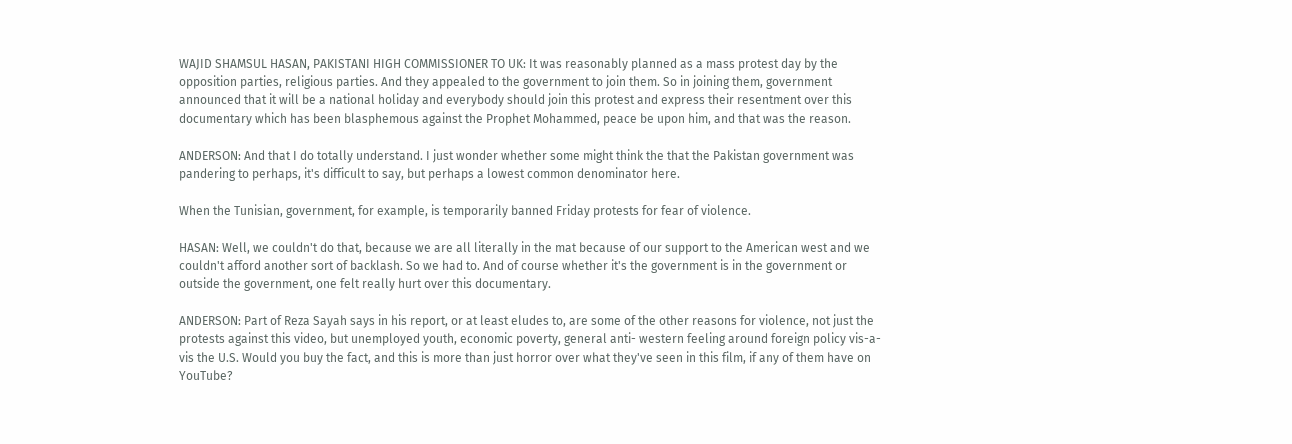WAJID SHAMSUL HASAN, PAKISTANI HIGH COMMISSIONER TO UK: It was reasonably planned as a mass protest day by the opposition parties, religious parties. And they appealed to the government to join them. So in joining them, government announced that it will be a national holiday and everybody should join this protest and express their resentment over this documentary which has been blasphemous against the Prophet Mohammed, peace be upon him, and that was the reason.

ANDERSON: And that I do totally understand. I just wonder whether some might think the that the Pakistan government was pandering to perhaps, it's difficult to say, but perhaps a lowest common denominator here.

When the Tunisian, government, for example, is temporarily banned Friday protests for fear of violence.

HASAN: Well, we couldn't do that, because we are all literally in the mat because of our support to the American west and we couldn't afford another sort of backlash. So we had to. And of course whether it's the government is in the government or outside the government, one felt really hurt over this documentary.

ANDERSON: Part of Reza Sayah says in his report, or at least eludes to, are some of the other reasons for violence, not just the protests against this video, but unemployed youth, economic poverty, general anti- western feeling around foreign policy vis-a-vis the U.S. Would you buy the fact, and this is more than just horror over what they've seen in this film, if any of them have on YouTube?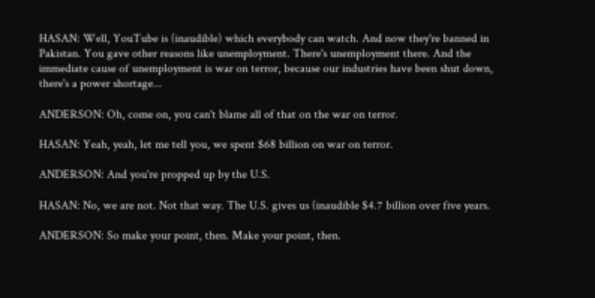HASAN: Well, YouTube is (inaudible) which everybody can watch. And now they're banned in Pakistan. You gave other reasons like unemployment. There's unemployment there. And the immediate cause of unemployment is war on terror, because our industries have been shut down, there's a power shortage...

ANDERSON: Oh, come on, you can't blame all of that on the war on terror.

HASAN: Yeah, yeah, let me tell you, we spent $68 billion on war on terror.

ANDERSON: And you're propped up by the U.S.

HASAN: No, we are not. Not that way. The U.S. gives us (inaudible $4.7 billion over five years.

ANDERSON: So make your point, then. Make your point, then.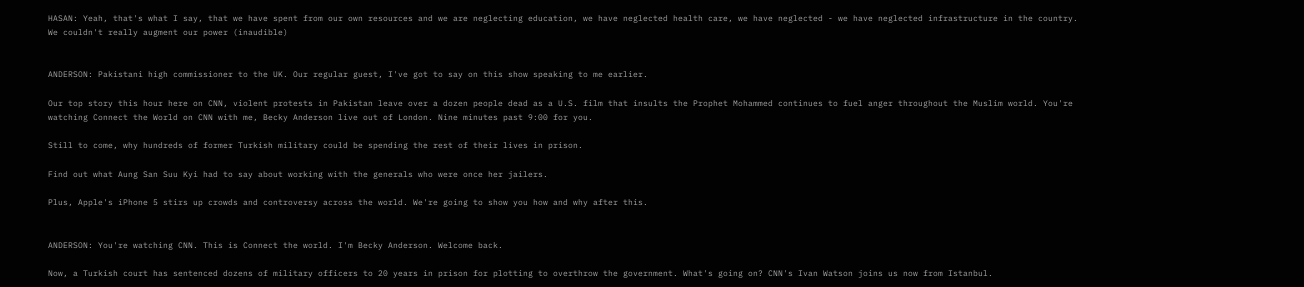HASAN: Yeah, that's what I say, that we have spent from our own resources and we are neglecting education, we have neglected health care, we have neglected - we have neglected infrastructure in the country. We couldn't really augment our power (inaudible)


ANDERSON: Pakistani high commissioner to the UK. Our regular guest, I've got to say on this show speaking to me earlier.

Our top story this hour here on CNN, violent protests in Pakistan leave over a dozen people dead as a U.S. film that insults the Prophet Mohammed continues to fuel anger throughout the Muslim world. You're watching Connect the World on CNN with me, Becky Anderson live out of London. Nine minutes past 9:00 for you.

Still to come, why hundreds of former Turkish military could be spending the rest of their lives in prison.

Find out what Aung San Suu Kyi had to say about working with the generals who were once her jailers.

Plus, Apple's iPhone 5 stirs up crowds and controversy across the world. We're going to show you how and why after this.


ANDERSON: You're watching CNN. This is Connect the world. I'm Becky Anderson. Welcome back.

Now, a Turkish court has sentenced dozens of military officers to 20 years in prison for plotting to overthrow the government. What's going on? CNN's Ivan Watson joins us now from Istanbul.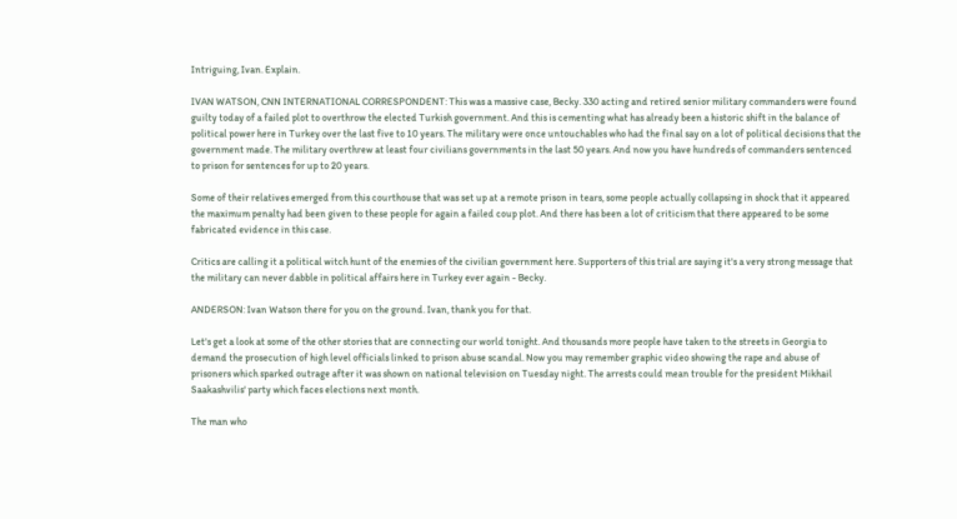Intriguing, Ivan. Explain.

IVAN WATSON, CNN INTERNATIONAL CORRESPONDENT: This was a massive case, Becky. 330 acting and retired senior military commanders were found guilty today of a failed plot to overthrow the elected Turkish government. And this is cementing what has already been a historic shift in the balance of political power here in Turkey over the last five to 10 years. The military were once untouchables who had the final say on a lot of political decisions that the government made. The military overthrew at least four civilians governments in the last 50 years. And now you have hundreds of commanders sentenced to prison for sentences for up to 20 years.

Some of their relatives emerged from this courthouse that was set up at a remote prison in tears, some people actually collapsing in shock that it appeared the maximum penalty had been given to these people for again a failed coup plot. And there has been a lot of criticism that there appeared to be some fabricated evidence in this case.

Critics are calling it a political witch hunt of the enemies of the civilian government here. Supporters of this trial are saying it's a very strong message that the military can never dabble in political affairs here in Turkey ever again - Becky.

ANDERSON: Ivan Watson there for you on the ground. Ivan, thank you for that.

Let's get a look at some of the other stories that are connecting our world tonight. And thousands more people have taken to the streets in Georgia to demand the prosecution of high level officials linked to prison abuse scandal. Now you may remember graphic video showing the rape and abuse of prisoners which sparked outrage after it was shown on national television on Tuesday night. The arrests could mean trouble for the president Mikhail Saakashvilis' party which faces elections next month.

The man who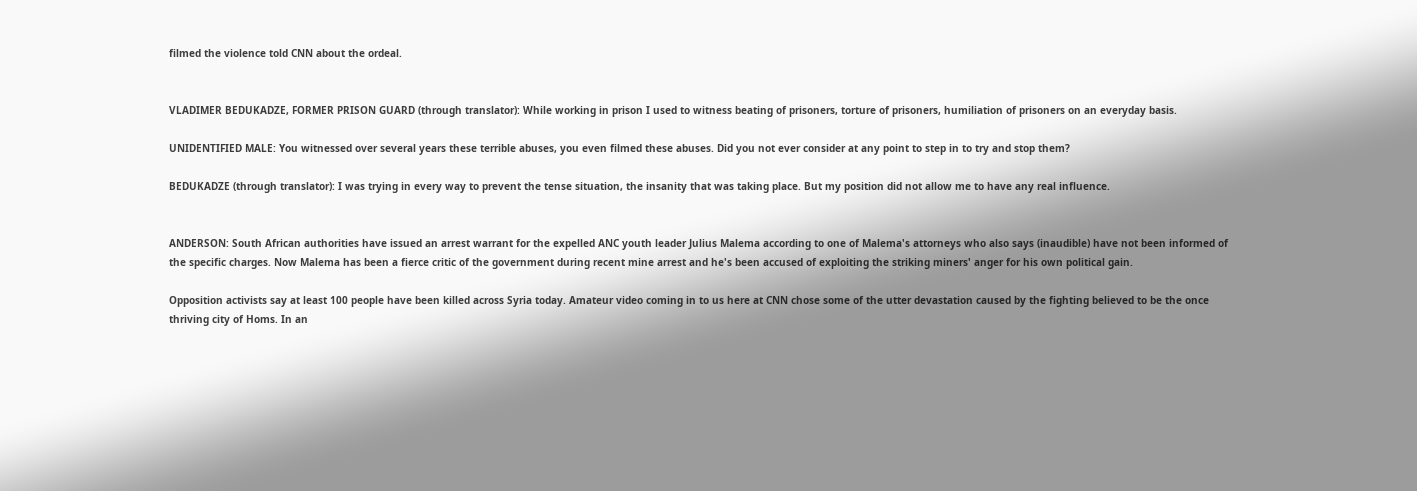filmed the violence told CNN about the ordeal.


VLADIMER BEDUKADZE, FORMER PRISON GUARD (through translator): While working in prison I used to witness beating of prisoners, torture of prisoners, humiliation of prisoners on an everyday basis.

UNIDENTIFIED MALE: You witnessed over several years these terrible abuses, you even filmed these abuses. Did you not ever consider at any point to step in to try and stop them?

BEDUKADZE (through translator): I was trying in every way to prevent the tense situation, the insanity that was taking place. But my position did not allow me to have any real influence.


ANDERSON: South African authorities have issued an arrest warrant for the expelled ANC youth leader Julius Malema according to one of Malema's attorneys who also says (inaudible) have not been informed of the specific charges. Now Malema has been a fierce critic of the government during recent mine arrest and he's been accused of exploiting the striking miners' anger for his own political gain.

Opposition activists say at least 100 people have been killed across Syria today. Amateur video coming in to us here at CNN chose some of the utter devastation caused by the fighting believed to be the once thriving city of Homs. In an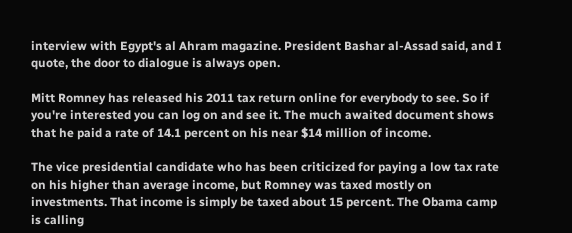interview with Egypt's al Ahram magazine. President Bashar al-Assad said, and I quote, the door to dialogue is always open.

Mitt Romney has released his 2011 tax return online for everybody to see. So if you're interested you can log on and see it. The much awaited document shows that he paid a rate of 14.1 percent on his near $14 million of income.

The vice presidential candidate who has been criticized for paying a low tax rate on his higher than average income, but Romney was taxed mostly on investments. That income is simply be taxed about 15 percent. The Obama camp is calling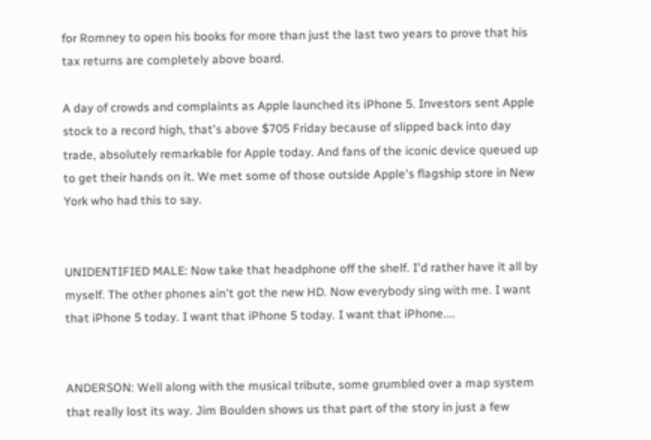for Romney to open his books for more than just the last two years to prove that his tax returns are completely above board.

A day of crowds and complaints as Apple launched its iPhone 5. Investors sent Apple stock to a record high, that's above $705 Friday because of slipped back into day trade, absolutely remarkable for Apple today. And fans of the iconic device queued up to get their hands on it. We met some of those outside Apple's flagship store in New York who had this to say.


UNIDENTIFIED MALE: Now take that headphone off the shelf. I'd rather have it all by myself. The other phones ain't got the new HD. Now everybody sing with me. I want that iPhone 5 today. I want that iPhone 5 today. I want that iPhone....


ANDERSON: Well along with the musical tribute, some grumbled over a map system that really lost its way. Jim Boulden shows us that part of the story in just a few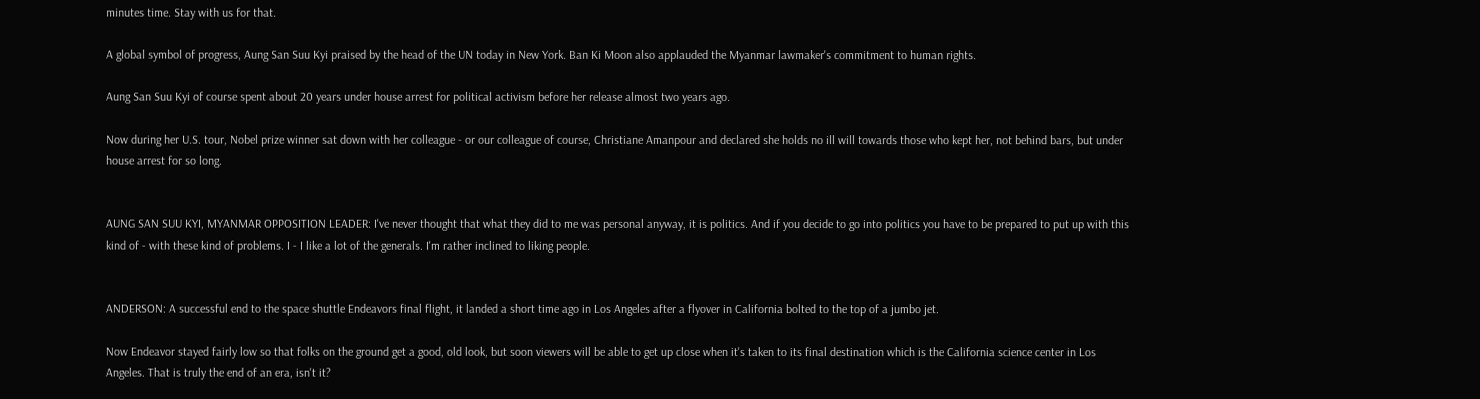minutes time. Stay with us for that.

A global symbol of progress, Aung San Suu Kyi praised by the head of the UN today in New York. Ban Ki Moon also applauded the Myanmar lawmaker's commitment to human rights.

Aung San Suu Kyi of course spent about 20 years under house arrest for political activism before her release almost two years ago.

Now during her U.S. tour, Nobel prize winner sat down with her colleague - or our colleague of course, Christiane Amanpour and declared she holds no ill will towards those who kept her, not behind bars, but under house arrest for so long.


AUNG SAN SUU KYI, MYANMAR OPPOSITION LEADER: I've never thought that what they did to me was personal anyway, it is politics. And if you decide to go into politics you have to be prepared to put up with this kind of - with these kind of problems. I - I like a lot of the generals. I'm rather inclined to liking people.


ANDERSON: A successful end to the space shuttle Endeavors final flight, it landed a short time ago in Los Angeles after a flyover in California bolted to the top of a jumbo jet.

Now Endeavor stayed fairly low so that folks on the ground get a good, old look, but soon viewers will be able to get up close when it's taken to its final destination which is the California science center in Los Angeles. That is truly the end of an era, isn't it?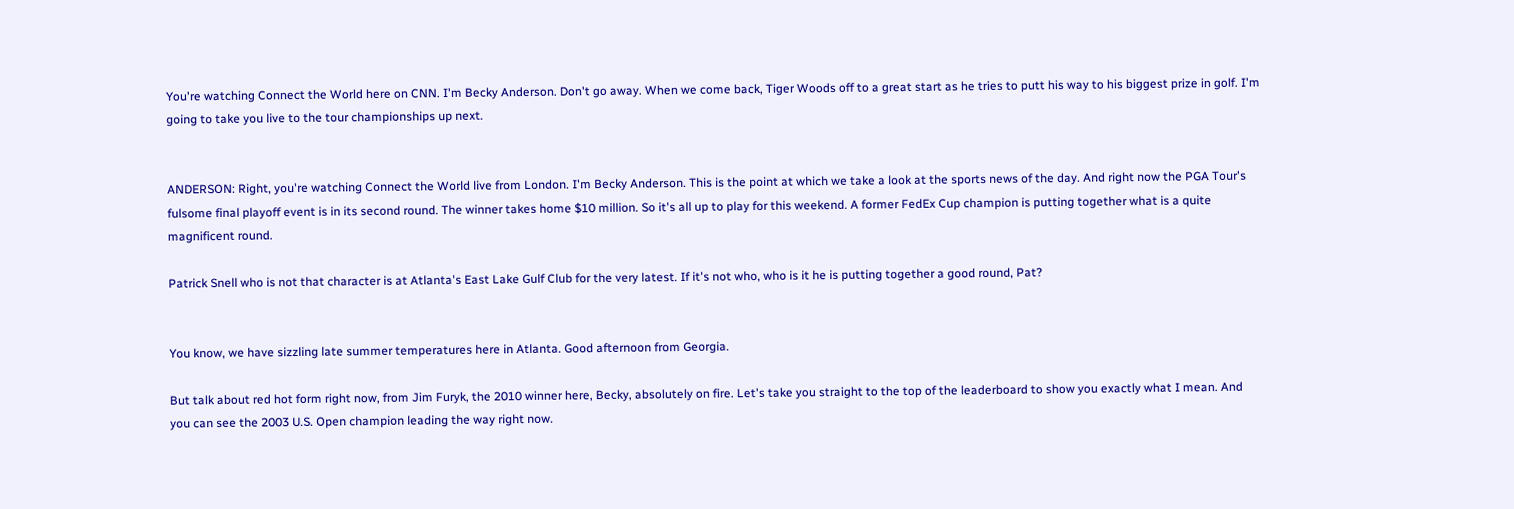You're watching Connect the World here on CNN. I'm Becky Anderson. Don't go away. When we come back, Tiger Woods off to a great start as he tries to putt his way to his biggest prize in golf. I'm going to take you live to the tour championships up next.


ANDERSON: Right, you're watching Connect the World live from London. I'm Becky Anderson. This is the point at which we take a look at the sports news of the day. And right now the PGA Tour's fulsome final playoff event is in its second round. The winner takes home $10 million. So it's all up to play for this weekend. A former FedEx Cup champion is putting together what is a quite magnificent round.

Patrick Snell who is not that character is at Atlanta's East Lake Gulf Club for the very latest. If it's not who, who is it he is putting together a good round, Pat?


You know, we have sizzling late summer temperatures here in Atlanta. Good afternoon from Georgia.

But talk about red hot form right now, from Jim Furyk, the 2010 winner here, Becky, absolutely on fire. Let's take you straight to the top of the leaderboard to show you exactly what I mean. And you can see the 2003 U.S. Open champion leading the way right now.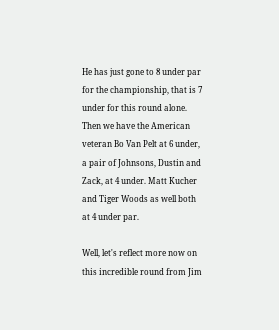He has just gone to 8 under par for the championship, that is 7 under for this round alone. Then we have the American veteran Bo Van Pelt at 6 under, a pair of Johnsons, Dustin and Zack, at 4 under. Matt Kucher and Tiger Woods as well both at 4 under par.

Well, let's reflect more now on this incredible round from Jim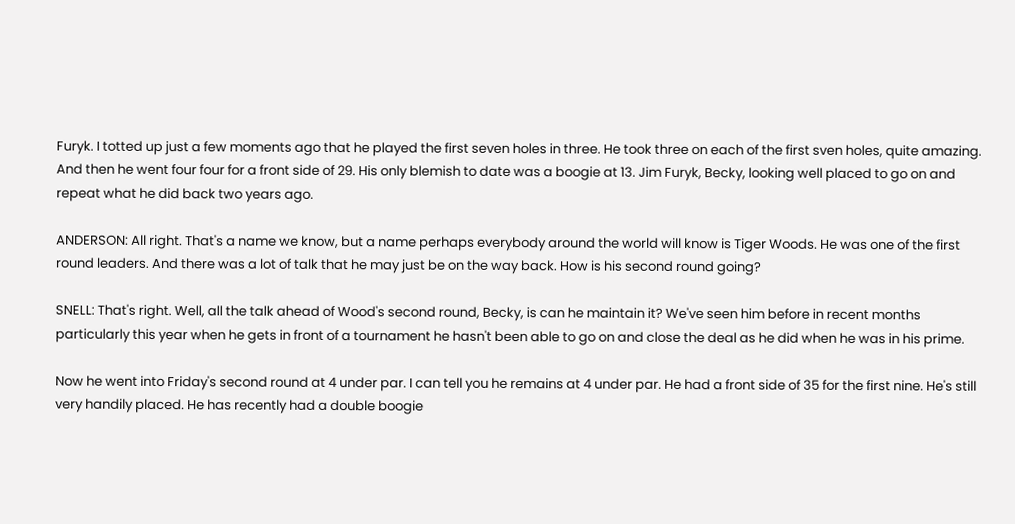Furyk. I totted up just a few moments ago that he played the first seven holes in three. He took three on each of the first sven holes, quite amazing. And then he went four four for a front side of 29. His only blemish to date was a boogie at 13. Jim Furyk, Becky, looking well placed to go on and repeat what he did back two years ago.

ANDERSON: All right. That's a name we know, but a name perhaps everybody around the world will know is Tiger Woods. He was one of the first round leaders. And there was a lot of talk that he may just be on the way back. How is his second round going?

SNELL: That's right. Well, all the talk ahead of Wood's second round, Becky, is can he maintain it? We've seen him before in recent months particularly this year when he gets in front of a tournament he hasn't been able to go on and close the deal as he did when he was in his prime.

Now he went into Friday's second round at 4 under par. I can tell you he remains at 4 under par. He had a front side of 35 for the first nine. He's still very handily placed. He has recently had a double boogie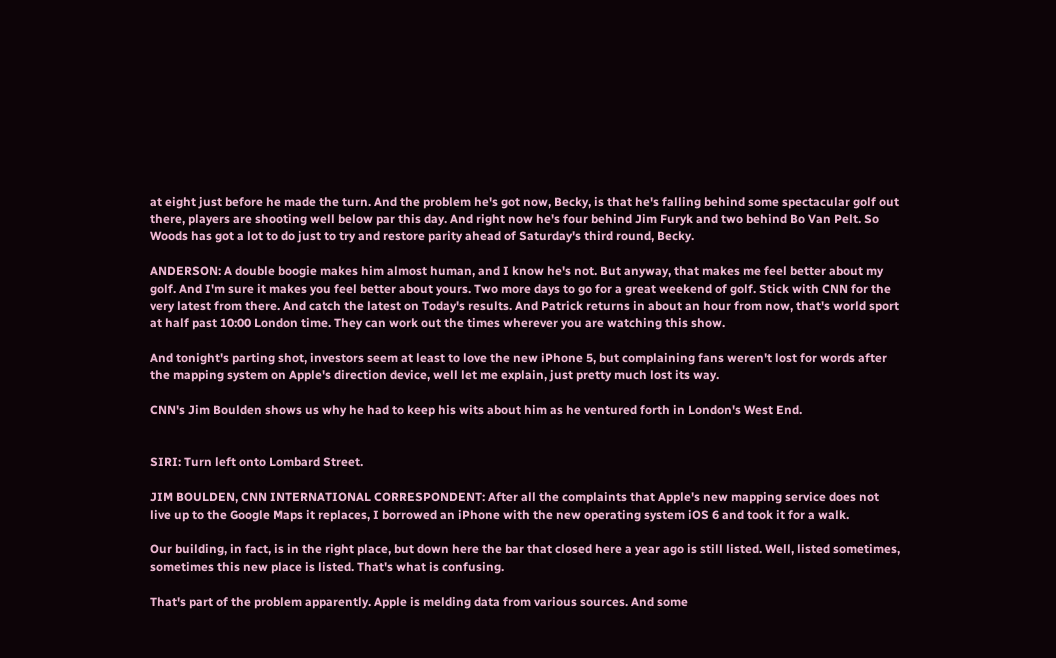at eight just before he made the turn. And the problem he's got now, Becky, is that he's falling behind some spectacular golf out there, players are shooting well below par this day. And right now he's four behind Jim Furyk and two behind Bo Van Pelt. So Woods has got a lot to do just to try and restore parity ahead of Saturday's third round, Becky.

ANDERSON: A double boogie makes him almost human, and I know he's not. But anyway, that makes me feel better about my golf. And I'm sure it makes you feel better about yours. Two more days to go for a great weekend of golf. Stick with CNN for the very latest from there. And catch the latest on Today's results. And Patrick returns in about an hour from now, that's world sport at half past 10:00 London time. They can work out the times wherever you are watching this show.

And tonight's parting shot, investors seem at least to love the new iPhone 5, but complaining fans weren't lost for words after the mapping system on Apple's direction device, well let me explain, just pretty much lost its way.

CNN's Jim Boulden shows us why he had to keep his wits about him as he ventured forth in London's West End.


SIRI: Turn left onto Lombard Street.

JIM BOULDEN, CNN INTERNATIONAL CORRESPONDENT: After all the complaints that Apple's new mapping service does not live up to the Google Maps it replaces, I borrowed an iPhone with the new operating system iOS 6 and took it for a walk.

Our building, in fact, is in the right place, but down here the bar that closed here a year ago is still listed. Well, listed sometimes, sometimes this new place is listed. That's what is confusing.

That's part of the problem apparently. Apple is melding data from various sources. And some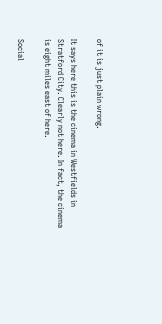of it is just plain wrong.

It says here this is the cinema in Westfields in Stratford City. Clearly not here. In fact, the cinema is eight miles east of here.

Social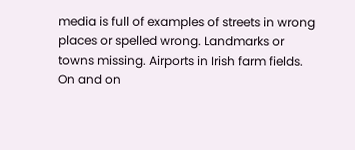media is full of examples of streets in wrong places or spelled wrong. Landmarks or towns missing. Airports in Irish farm fields. On and on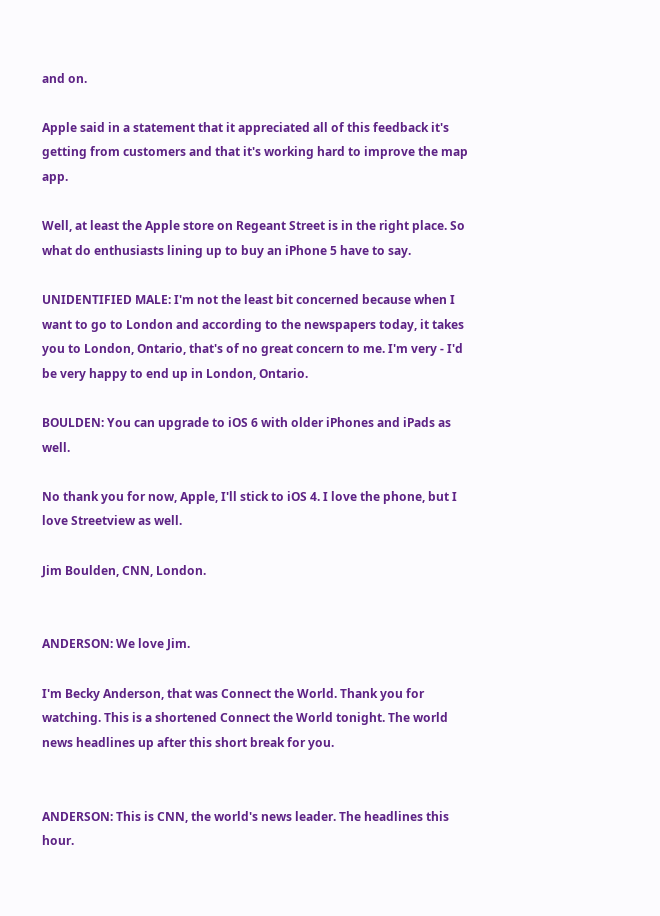and on.

Apple said in a statement that it appreciated all of this feedback it's getting from customers and that it's working hard to improve the map app.

Well, at least the Apple store on Regeant Street is in the right place. So what do enthusiasts lining up to buy an iPhone 5 have to say.

UNIDENTIFIED MALE: I'm not the least bit concerned because when I want to go to London and according to the newspapers today, it takes you to London, Ontario, that's of no great concern to me. I'm very - I'd be very happy to end up in London, Ontario.

BOULDEN: You can upgrade to iOS 6 with older iPhones and iPads as well.

No thank you for now, Apple, I'll stick to iOS 4. I love the phone, but I love Streetview as well.

Jim Boulden, CNN, London.


ANDERSON: We love Jim.

I'm Becky Anderson, that was Connect the World. Thank you for watching. This is a shortened Connect the World tonight. The world news headlines up after this short break for you.


ANDERSON: This is CNN, the world's news leader. The headlines this hour.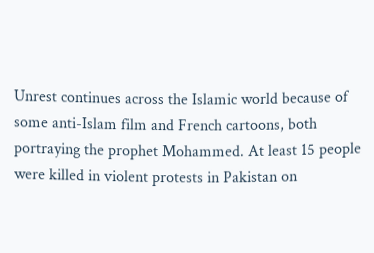Unrest continues across the Islamic world because of some anti-Islam film and French cartoons, both portraying the prophet Mohammed. At least 15 people were killed in violent protests in Pakistan on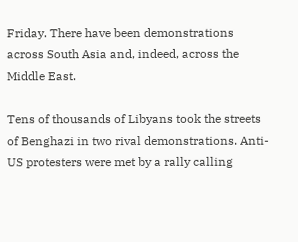Friday. There have been demonstrations across South Asia and, indeed, across the Middle East.

Tens of thousands of Libyans took the streets of Benghazi in two rival demonstrations. Anti-US protesters were met by a rally calling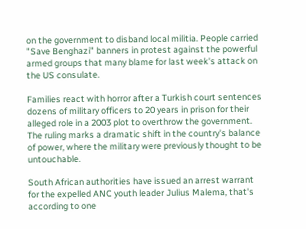on the government to disband local militia. People carried "Save Benghazi" banners in protest against the powerful armed groups that many blame for last week's attack on the US consulate.

Families react with horror after a Turkish court sentences dozens of military officers to 20 years in prison for their alleged role in a 2003 plot to overthrow the government. The ruling marks a dramatic shift in the country's balance of power, where the military were previously thought to be untouchable.

South African authorities have issued an arrest warrant for the expelled ANC youth leader Julius Malema, that's according to one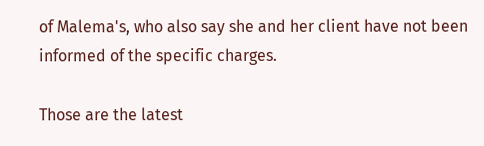of Malema's, who also say she and her client have not been informed of the specific charges.

Those are the latest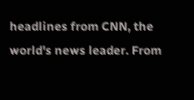headlines from CNN, the world's news leader. From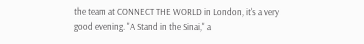the team at CONNECT THE WORLD in London, it's a very good evening. "A Stand in the Sinai," a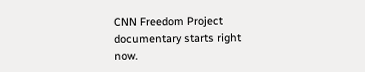CNN Freedom Project documentary starts right now.